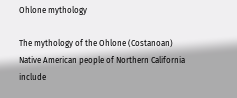Ohlone mythology

The mythology of the Ohlone (Costanoan) Native American people of Northern California include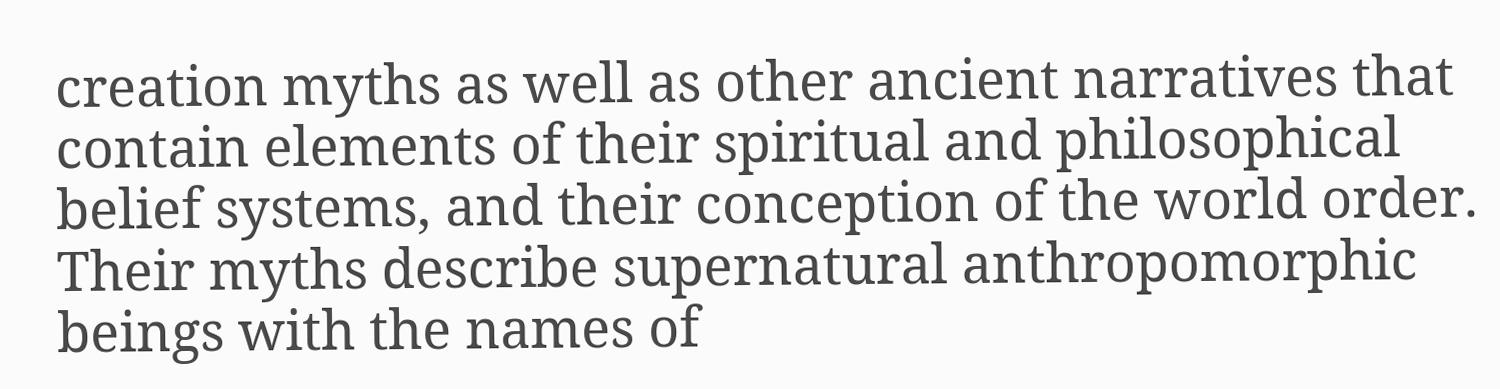creation myths as well as other ancient narratives that contain elements of their spiritual and philosophical belief systems, and their conception of the world order. Their myths describe supernatural anthropomorphic beings with the names of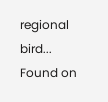regional bird...
Found on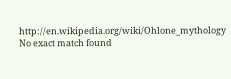http://en.wikipedia.org/wiki/Ohlone_mythology
No exact match found